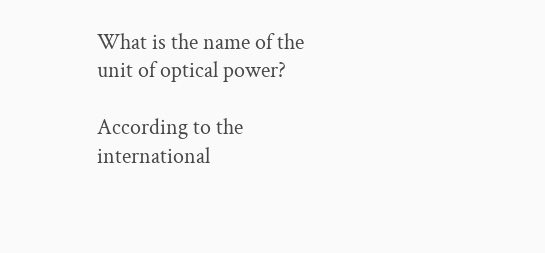What is the name of the unit of optical power?

According to the international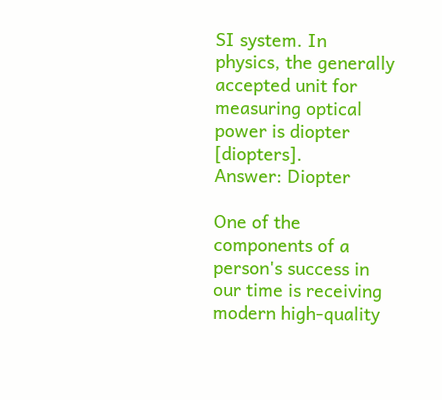SI system. In physics, the generally accepted unit for measuring optical power is diopter [diopters].
Answer: Diopter

One of the components of a person's success in our time is receiving modern high-quality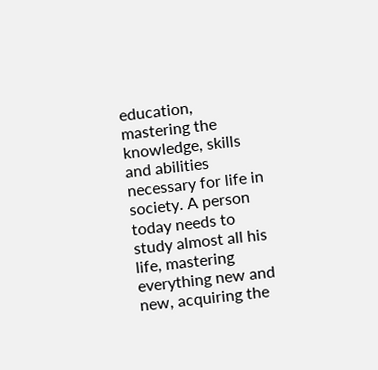education, mastering the knowledge, skills and abilities necessary for life in society. A person today needs to study almost all his life, mastering everything new and new, acquiring the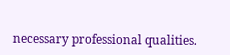necessary professional qualities.